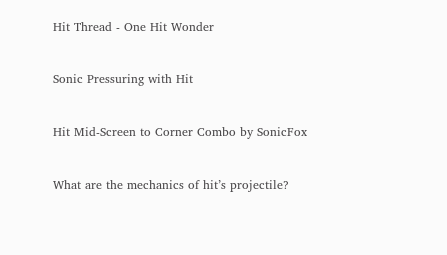Hit Thread - One Hit Wonder


Sonic Pressuring with Hit


Hit Mid-Screen to Corner Combo by SonicFox


What are the mechanics of hit’s projectile?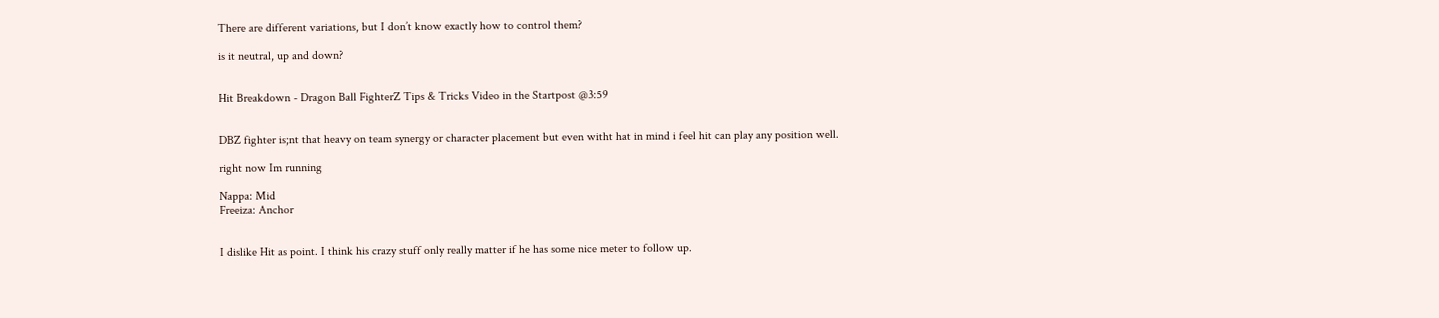There are different variations, but I don’t know exactly how to control them?

is it neutral, up and down?


Hit Breakdown - Dragon Ball FighterZ Tips & Tricks Video in the Startpost @3:59


DBZ fighter is;nt that heavy on team synergy or character placement but even witht hat in mind i feel hit can play any position well.

right now Im running

Nappa: Mid
Freeiza: Anchor


I dislike Hit as point. I think his crazy stuff only really matter if he has some nice meter to follow up.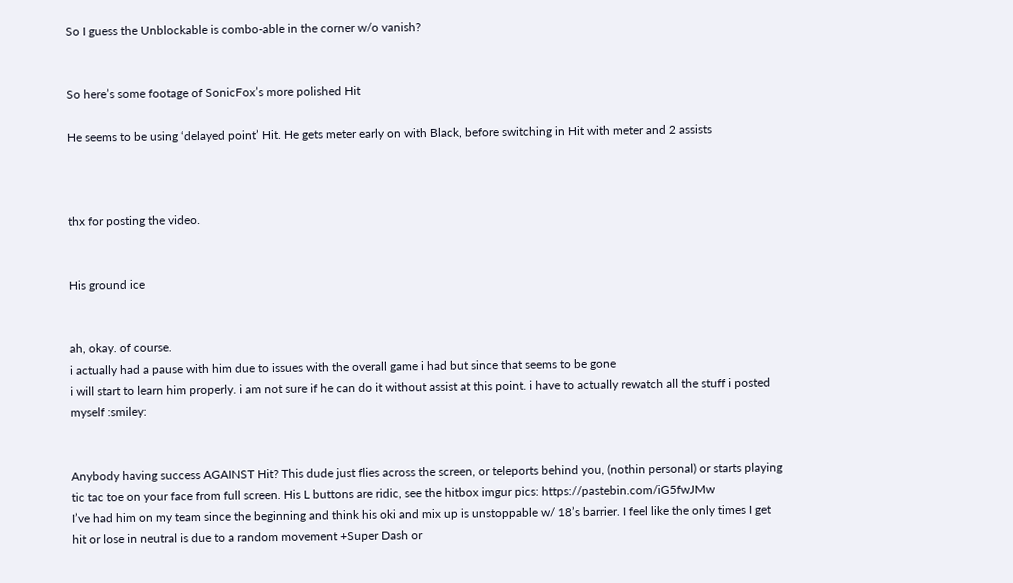So I guess the Unblockable is combo-able in the corner w/o vanish?


So here’s some footage of SonicFox’s more polished Hit

He seems to be using ‘delayed point’ Hit. He gets meter early on with Black, before switching in Hit with meter and 2 assists



thx for posting the video.


His ground ice


ah, okay. of course.
i actually had a pause with him due to issues with the overall game i had but since that seems to be gone
i will start to learn him properly. i am not sure if he can do it without assist at this point. i have to actually rewatch all the stuff i posted myself :smiley:


Anybody having success AGAINST Hit? This dude just flies across the screen, or teleports behind you, (nothin personal) or starts playing tic tac toe on your face from full screen. His L buttons are ridic, see the hitbox imgur pics: https://pastebin.com/iG5fwJMw
I’ve had him on my team since the beginning and think his oki and mix up is unstoppable w/ 18’s barrier. I feel like the only times I get hit or lose in neutral is due to a random movement +Super Dash or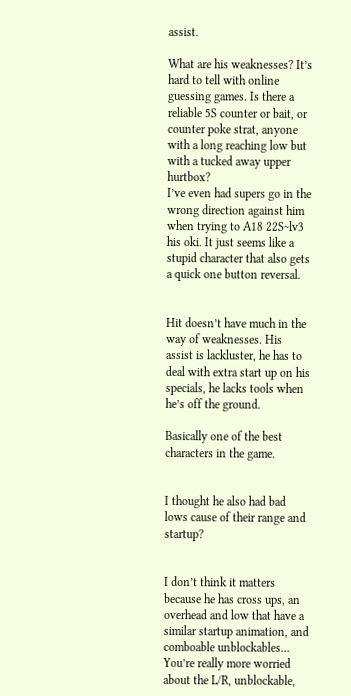assist.

What are his weaknesses? It’s hard to tell with online guessing games. Is there a reliable 5S counter or bait, or counter poke strat, anyone with a long reaching low but with a tucked away upper hurtbox?
I’ve even had supers go in the wrong direction against him when trying to A18 22S~lv3 his oki. It just seems like a stupid character that also gets a quick one button reversal.


Hit doesn’t have much in the way of weaknesses. His assist is lackluster, he has to deal with extra start up on his specials, he lacks tools when he’s off the ground.

Basically one of the best characters in the game.


I thought he also had bad lows cause of their range and startup?


I don’t think it matters because he has cross ups, an overhead and low that have a similar startup animation, and comboable unblockables… You’re really more worried about the L/R, unblockable,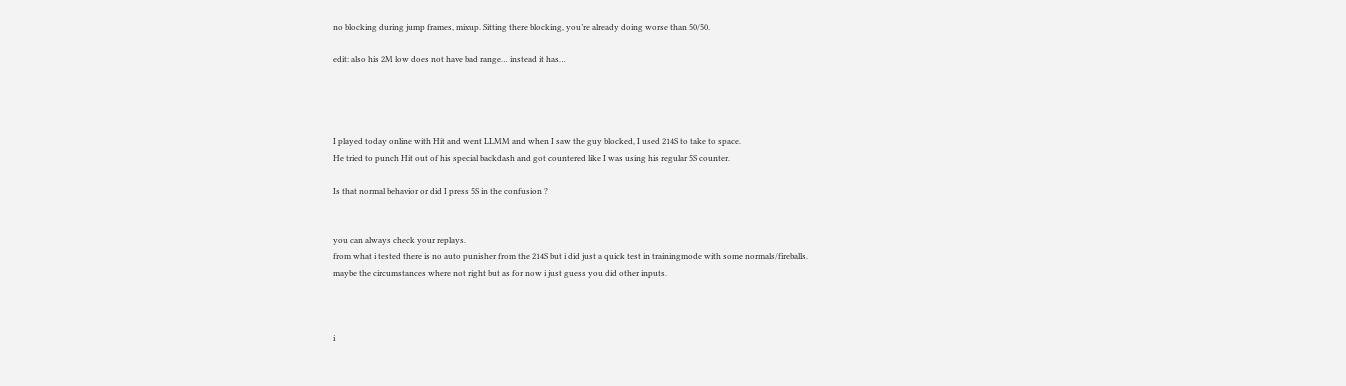no blocking during jump frames, mixup. Sitting there blocking, you’re already doing worse than 50/50.

edit: also his 2M low does not have bad range… instead it has…




I played today online with Hit and went LLMM and when I saw the guy blocked, I used 214S to take to space.
He tried to punch Hit out of his special backdash and got countered like I was using his regular 5S counter.

Is that normal behavior or did I press 5S in the confusion ?


you can always check your replays.
from what i tested there is no auto punisher from the 214S but i did just a quick test in trainingmode with some normals/fireballs.
maybe the circumstances where not right but as for now i just guess you did other inputs.



i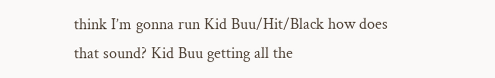think I’m gonna run Kid Buu/Hit/Black how does that sound? Kid Buu getting all the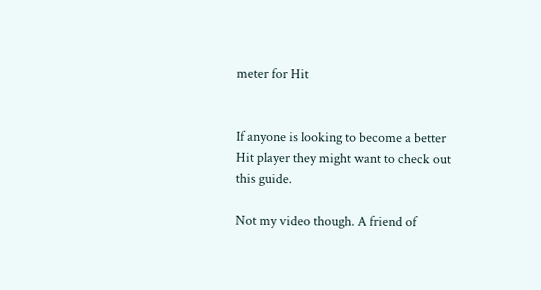meter for Hit


If anyone is looking to become a better Hit player they might want to check out this guide.

Not my video though. A friend of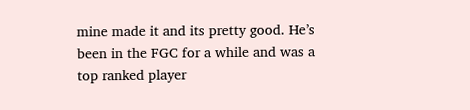mine made it and its pretty good. He’s been in the FGC for a while and was a top ranked player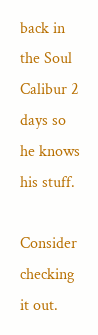back in the Soul Calibur 2 days so he knows his stuff.

Consider checking it out.